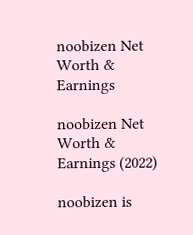noobizen Net Worth & Earnings

noobizen Net Worth & Earnings (2022)

noobizen is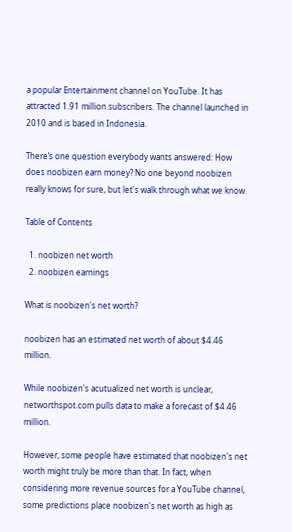a popular Entertainment channel on YouTube. It has attracted 1.91 million subscribers. The channel launched in 2010 and is based in Indonesia.

There’s one question everybody wants answered: How does noobizen earn money? No one beyond noobizen really knows for sure, but let's walk through what we know.

Table of Contents

  1. noobizen net worth
  2. noobizen earnings

What is noobizen's net worth?

noobizen has an estimated net worth of about $4.46 million.

While noobizen's acutualized net worth is unclear, networthspot.com pulls data to make a forecast of $4.46 million.

However, some people have estimated that noobizen's net worth might truly be more than that. In fact, when considering more revenue sources for a YouTube channel, some predictions place noobizen's net worth as high as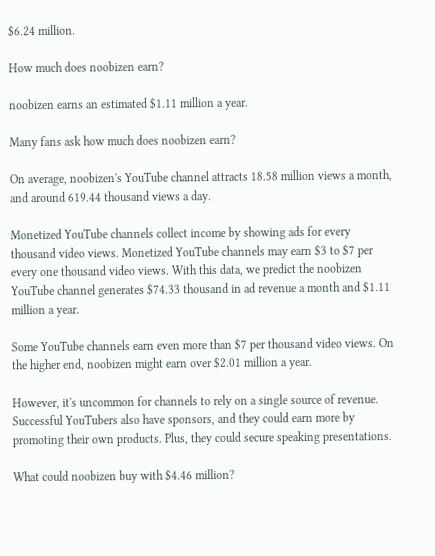$6.24 million.

How much does noobizen earn?

noobizen earns an estimated $1.11 million a year.

Many fans ask how much does noobizen earn?

On average, noobizen's YouTube channel attracts 18.58 million views a month, and around 619.44 thousand views a day.

Monetized YouTube channels collect income by showing ads for every thousand video views. Monetized YouTube channels may earn $3 to $7 per every one thousand video views. With this data, we predict the noobizen YouTube channel generates $74.33 thousand in ad revenue a month and $1.11 million a year.

Some YouTube channels earn even more than $7 per thousand video views. On the higher end, noobizen might earn over $2.01 million a year.

However, it's uncommon for channels to rely on a single source of revenue. Successful YouTubers also have sponsors, and they could earn more by promoting their own products. Plus, they could secure speaking presentations.

What could noobizen buy with $4.46 million?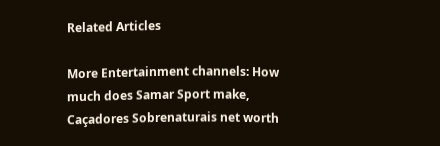Related Articles

More Entertainment channels: How much does Samar Sport make, Caçadores Sobrenaturais net worth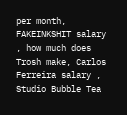per month, FAKEINKSHIT salary , how much does Trosh make, Carlos Ferreira salary , Studio Bubble Tea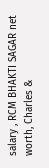salary , RCM BHAKTI SAGAR net worth, Charles &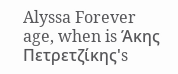Alyssa Forever age, when is Άκης Πετρετζίκης's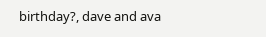birthday?, dave and ava